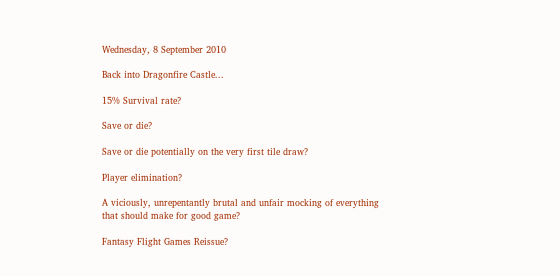Wednesday, 8 September 2010

Back into Dragonfire Castle...

15% Survival rate?

Save or die?

Save or die potentially on the very first tile draw?

Player elimination?

A viciously, unrepentantly brutal and unfair mocking of everything that should make for good game?

Fantasy Flight Games Reissue?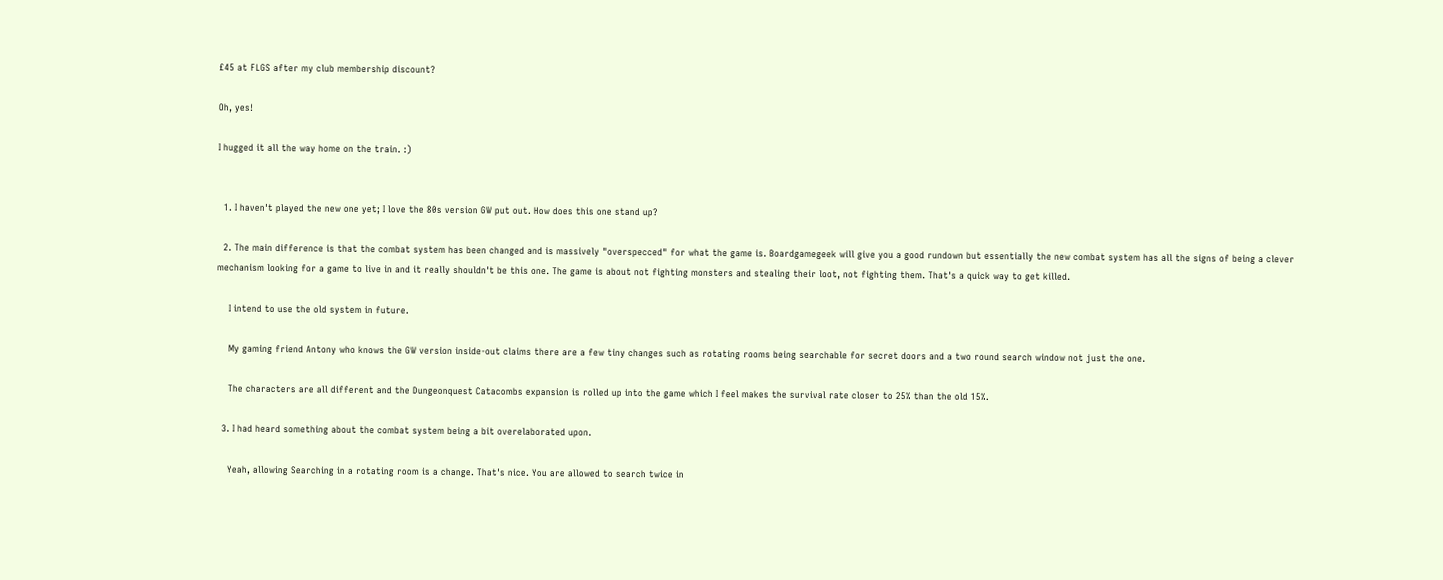£45 at FLGS after my club membership discount?

Oh, yes!

I hugged it all the way home on the train. :)


  1. I haven't played the new one yet; I love the 80s version GW put out. How does this one stand up?

  2. The main difference is that the combat system has been changed and is massively "overspecced" for what the game is. Boardgamegeek will give you a good rundown but essentially the new combat system has all the signs of being a clever mechanism looking for a game to live in and it really shouldn't be this one. The game is about not fighting monsters and stealing their loot, not fighting them. That's a quick way to get killed.

    I intend to use the old system in future.

    My gaming friend Antony who knows the GW version inside-out claims there are a few tiny changes such as rotating rooms being searchable for secret doors and a two round search window not just the one.

    The characters are all different and the Dungeonquest Catacombs expansion is rolled up into the game which I feel makes the survival rate closer to 25% than the old 15%.

  3. I had heard something about the combat system being a bit overelaborated upon.

    Yeah, allowing Searching in a rotating room is a change. That's nice. You are allowed to search twice in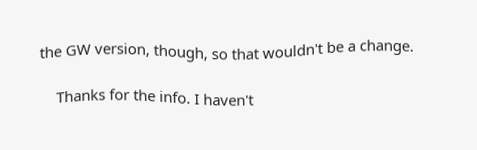the GW version, though, so that wouldn't be a change.

    Thanks for the info. I haven't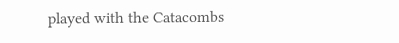played with the Catacombs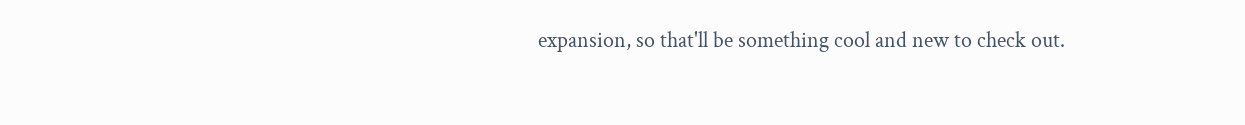expansion, so that'll be something cool and new to check out.